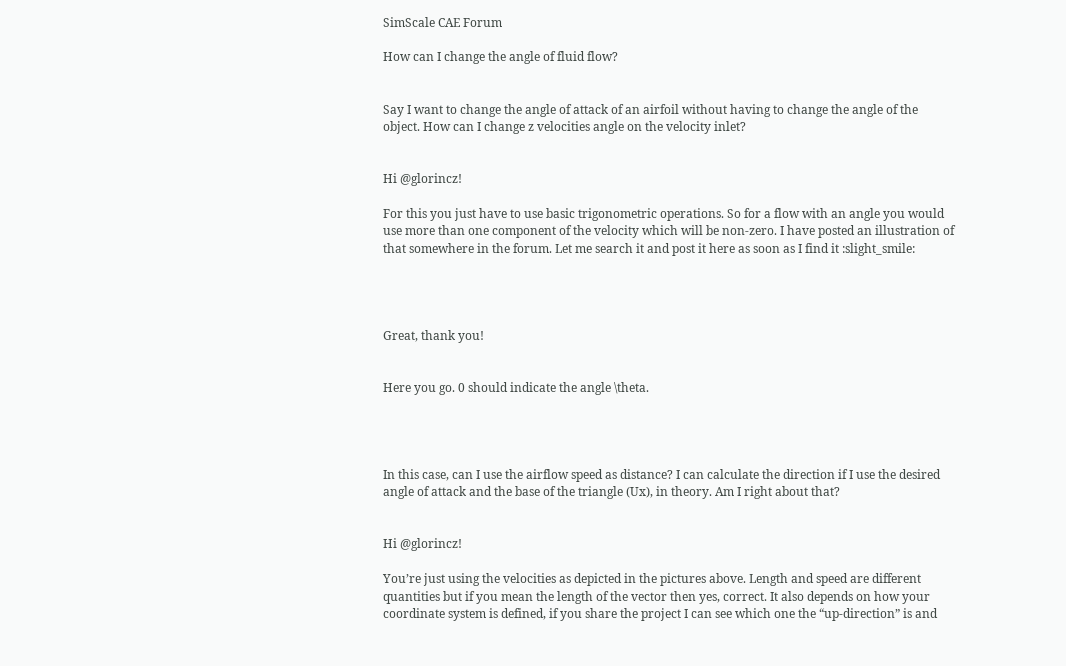SimScale CAE Forum

How can I change the angle of fluid flow?


Say I want to change the angle of attack of an airfoil without having to change the angle of the object. How can I change z velocities angle on the velocity inlet?


Hi @glorincz!

For this you just have to use basic trigonometric operations. So for a flow with an angle you would use more than one component of the velocity which will be non-zero. I have posted an illustration of that somewhere in the forum. Let me search it and post it here as soon as I find it :slight_smile:




Great, thank you!


Here you go. 0 should indicate the angle \theta.




In this case, can I use the airflow speed as distance? I can calculate the direction if I use the desired angle of attack and the base of the triangle (Ux), in theory. Am I right about that?


Hi @glorincz!

You’re just using the velocities as depicted in the pictures above. Length and speed are different quantities but if you mean the length of the vector then yes, correct. It also depends on how your coordinate system is defined, if you share the project I can see which one the “up-direction” is and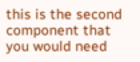this is the second component that you would need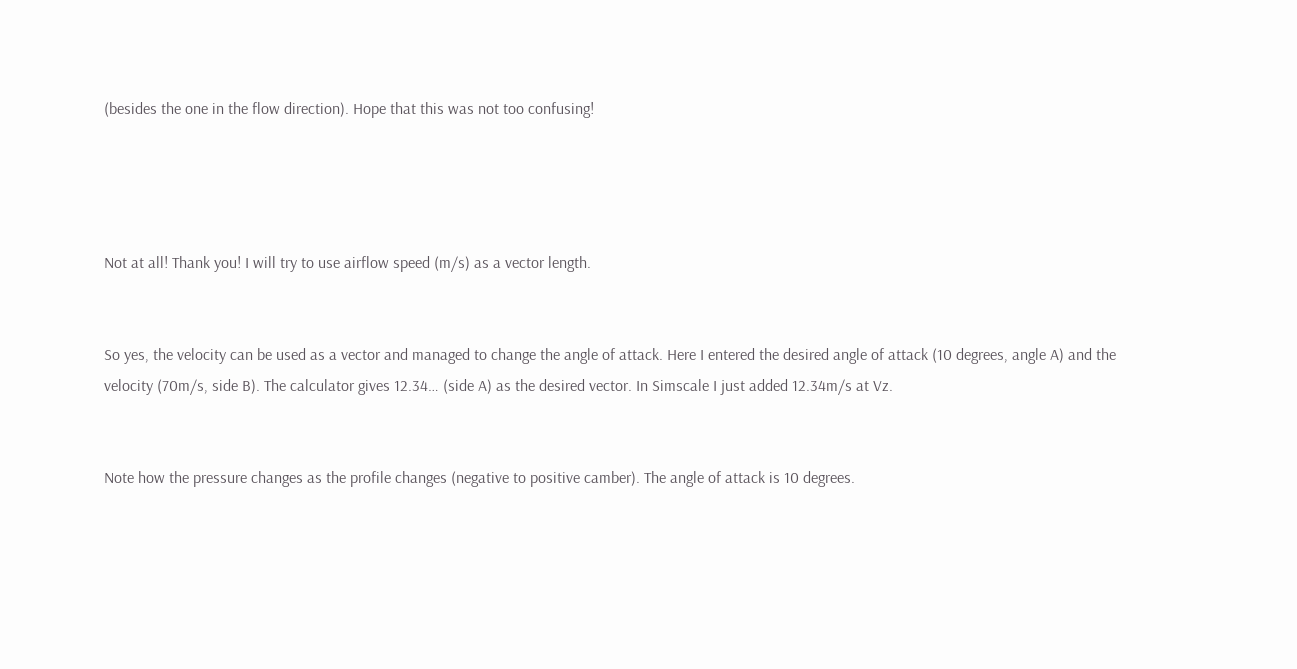(besides the one in the flow direction). Hope that this was not too confusing!




Not at all! Thank you! I will try to use airflow speed (m/s) as a vector length.


So yes, the velocity can be used as a vector and managed to change the angle of attack. Here I entered the desired angle of attack (10 degrees, angle A) and the velocity (70m/s, side B). The calculator gives 12.34… (side A) as the desired vector. In Simscale I just added 12.34m/s at Vz.


Note how the pressure changes as the profile changes (negative to positive camber). The angle of attack is 10 degrees.